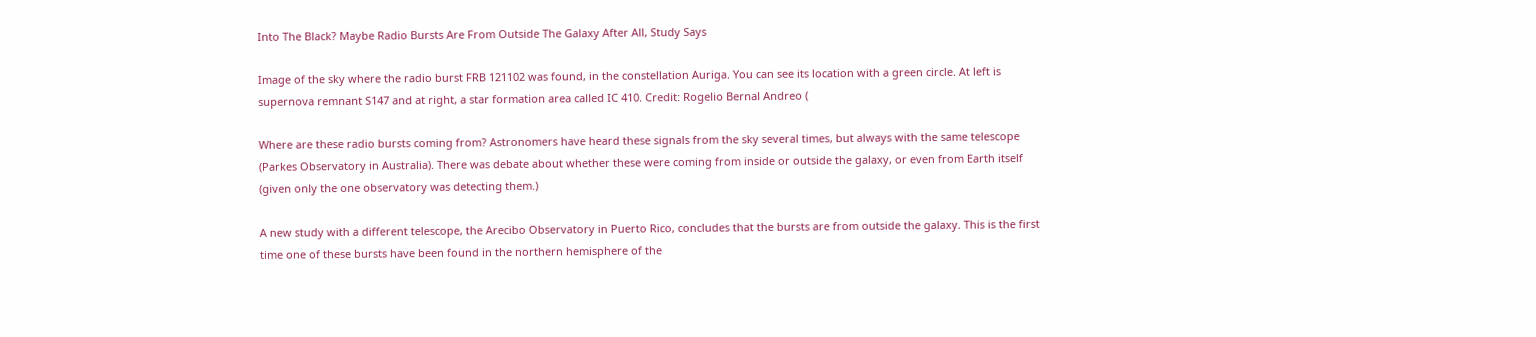Into The Black? Maybe Radio Bursts Are From Outside The Galaxy After All, Study Says

Image of the sky where the radio burst FRB 121102 was found, in the constellation Auriga. You can see its location with a green circle. At left is supernova remnant S147 and at right, a star formation area called IC 410. Credit: Rogelio Bernal Andreo (

Where are these radio bursts coming from? Astronomers have heard these signals from the sky several times, but always with the same telescope (Parkes Observatory in Australia). There was debate about whether these were coming from inside or outside the galaxy, or even from Earth itself (given only the one observatory was detecting them.)

A new study with a different telescope, the Arecibo Observatory in Puerto Rico, concludes that the bursts are from outside the galaxy. This is the first time one of these bursts have been found in the northern hemisphere of the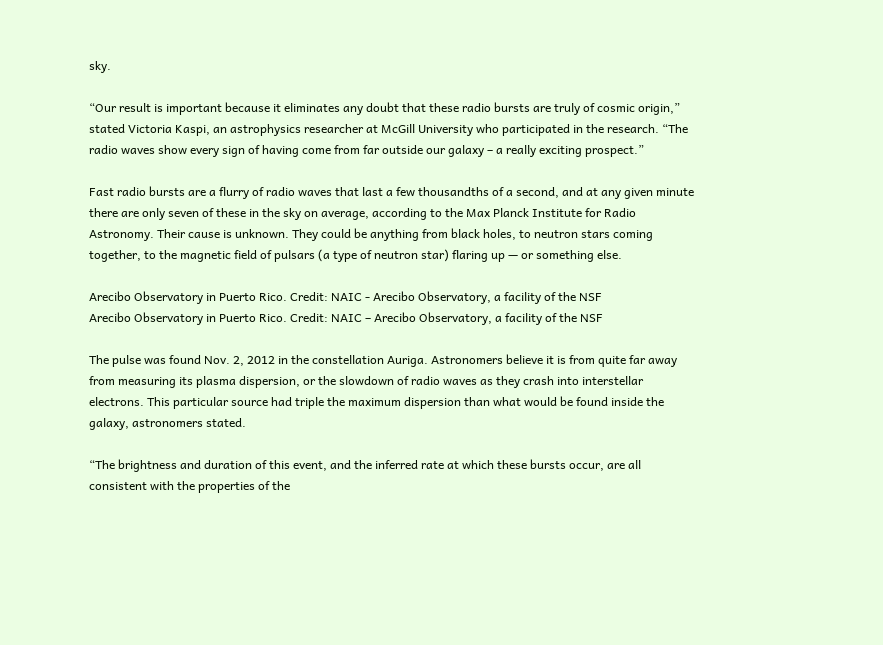sky.

“Our result is important because it eliminates any doubt that these radio bursts are truly of cosmic origin,” stated Victoria Kaspi, an astrophysics researcher at McGill University who participated in the research. “The radio waves show every sign of having come from far outside our galaxy – a really exciting prospect.”

Fast radio bursts are a flurry of radio waves that last a few thousandths of a second, and at any given minute there are only seven of these in the sky on average, according to the Max Planck Institute for Radio Astronomy. Their cause is unknown. They could be anything from black holes, to neutron stars coming together, to the magnetic field of pulsars (a type of neutron star) flaring up — or something else.

Arecibo Observatory in Puerto Rico. Credit: NAIC - Arecibo Observatory, a facility of the NSF
Arecibo Observatory in Puerto Rico. Credit: NAIC – Arecibo Observatory, a facility of the NSF

The pulse was found Nov. 2, 2012 in the constellation Auriga. Astronomers believe it is from quite far away from measuring its plasma dispersion, or the slowdown of radio waves as they crash into interstellar electrons. This particular source had triple the maximum dispersion than what would be found inside the galaxy, astronomers stated.

“The brightness and duration of this event, and the inferred rate at which these bursts occur, are all consistent with the properties of the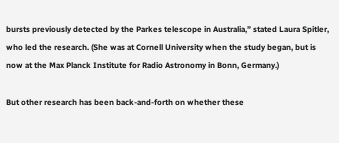bursts previously detected by the Parkes telescope in Australia,” stated Laura Spitler, who led the research. (She was at Cornell University when the study began, but is now at the Max Planck Institute for Radio Astronomy in Bonn, Germany.)

But other research has been back-and-forth on whether these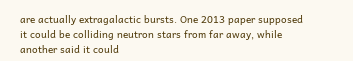are actually extragalactic bursts. One 2013 paper supposed it could be colliding neutron stars from far away, while another said it could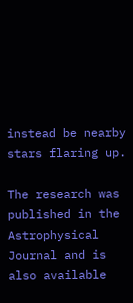instead be nearby stars flaring up.

The research was published in the Astrophysical Journal and is also available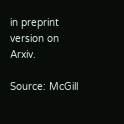in preprint version on Arxiv.

Source: McGill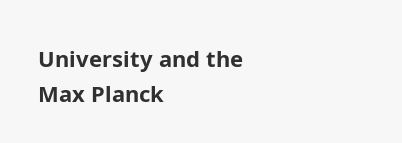University and the Max Planck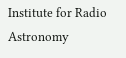Institute for Radio Astronomy